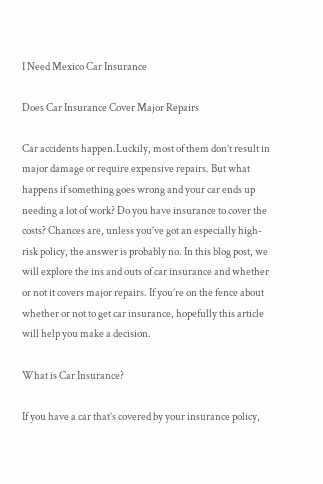I Need Mexico Car Insurance

Does Car Insurance Cover Major Repairs

Car accidents happen.Luckily, most of them don’t result in major damage or require expensive repairs. But what happens if something goes wrong and your car ends up needing a lot of work? Do you have insurance to cover the costs? Chances are, unless you’ve got an especially high-risk policy, the answer is probably no. In this blog post, we will explore the ins and outs of car insurance and whether or not it covers major repairs. If you’re on the fence about whether or not to get car insurance, hopefully this article will help you make a decision.

What is Car Insurance?

If you have a car that’s covered by your insurance policy,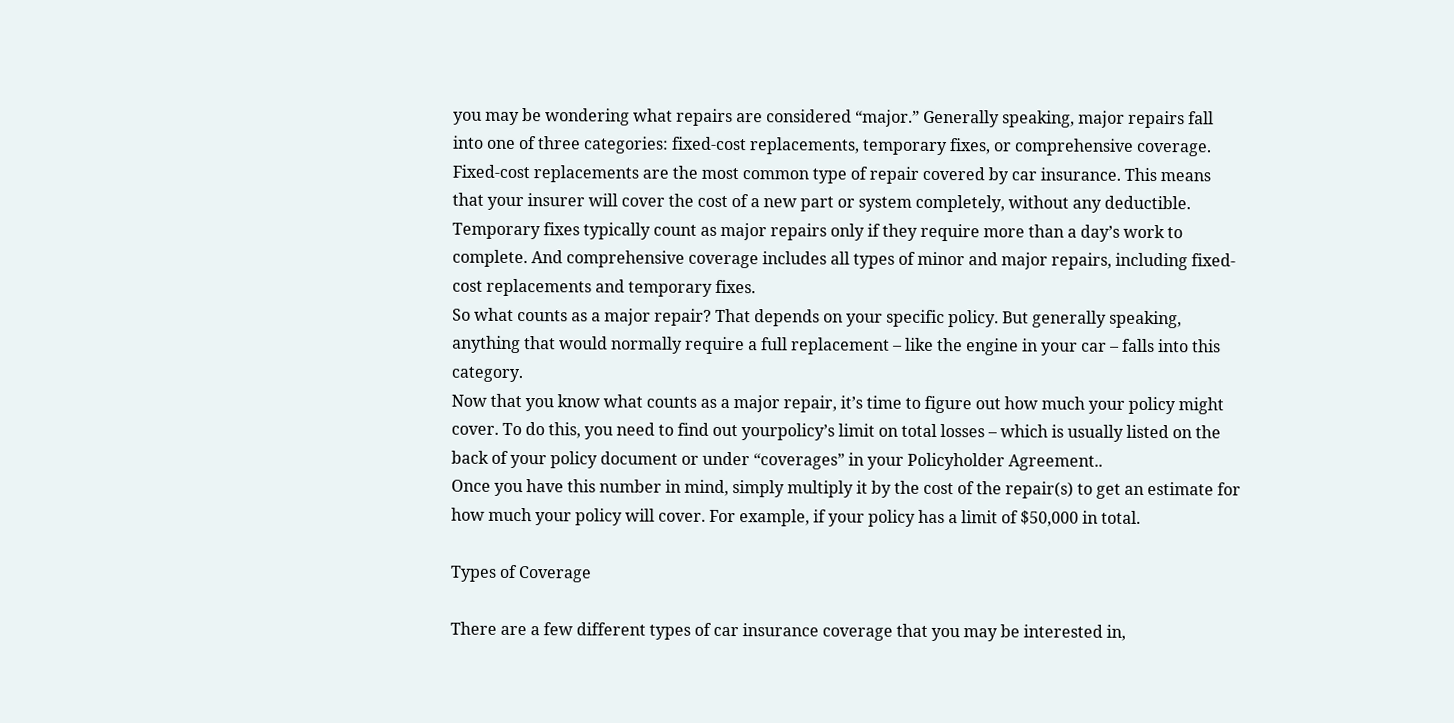you may be wondering what repairs are considered “major.” Generally speaking, major repairs fall into one of three categories: fixed-cost replacements, temporary fixes, or comprehensive coverage.
Fixed-cost replacements are the most common type of repair covered by car insurance. This means that your insurer will cover the cost of a new part or system completely, without any deductible. Temporary fixes typically count as major repairs only if they require more than a day’s work to complete. And comprehensive coverage includes all types of minor and major repairs, including fixed-cost replacements and temporary fixes.
So what counts as a major repair? That depends on your specific policy. But generally speaking, anything that would normally require a full replacement – like the engine in your car – falls into this category.
Now that you know what counts as a major repair, it’s time to figure out how much your policy might cover. To do this, you need to find out yourpolicy’s limit on total losses – which is usually listed on the back of your policy document or under “coverages” in your Policyholder Agreement..
Once you have this number in mind, simply multiply it by the cost of the repair(s) to get an estimate for how much your policy will cover. For example, if your policy has a limit of $50,000 in total.

Types of Coverage

There are a few different types of car insurance coverage that you may be interested in,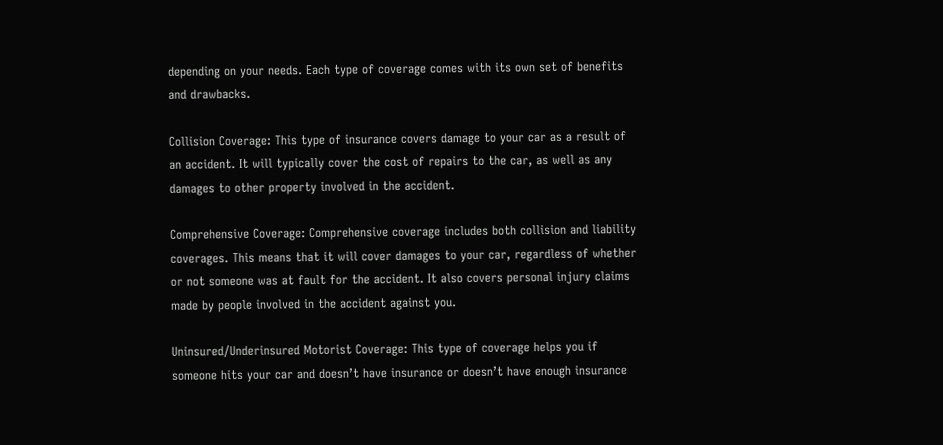depending on your needs. Each type of coverage comes with its own set of benefits and drawbacks.

Collision Coverage: This type of insurance covers damage to your car as a result of an accident. It will typically cover the cost of repairs to the car, as well as any damages to other property involved in the accident.

Comprehensive Coverage: Comprehensive coverage includes both collision and liability coverages. This means that it will cover damages to your car, regardless of whether or not someone was at fault for the accident. It also covers personal injury claims made by people involved in the accident against you.

Uninsured/Underinsured Motorist Coverage: This type of coverage helps you if someone hits your car and doesn’t have insurance or doesn’t have enough insurance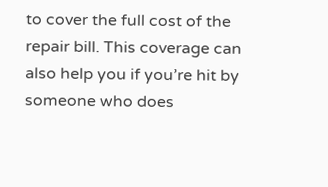to cover the full cost of the repair bill. This coverage can also help you if you’re hit by someone who does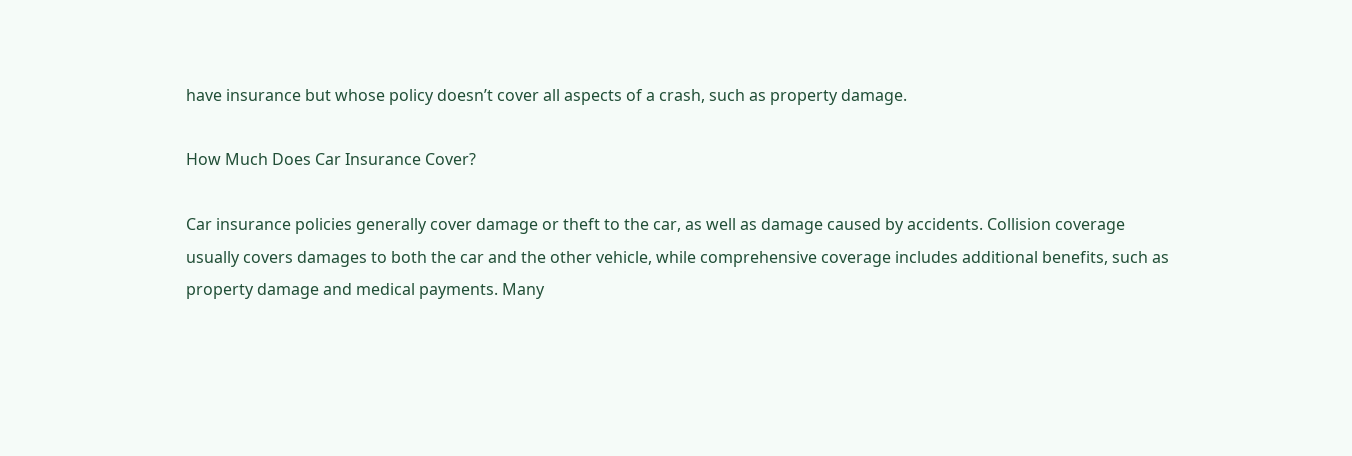have insurance but whose policy doesn’t cover all aspects of a crash, such as property damage.

How Much Does Car Insurance Cover?

Car insurance policies generally cover damage or theft to the car, as well as damage caused by accidents. Collision coverage usually covers damages to both the car and the other vehicle, while comprehensive coverage includes additional benefits, such as property damage and medical payments. Many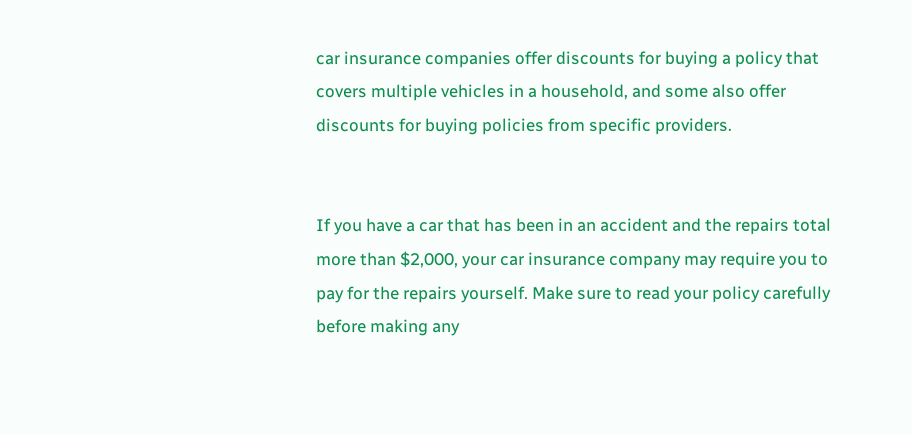car insurance companies offer discounts for buying a policy that covers multiple vehicles in a household, and some also offer discounts for buying policies from specific providers.


If you have a car that has been in an accident and the repairs total more than $2,000, your car insurance company may require you to pay for the repairs yourself. Make sure to read your policy carefully before making any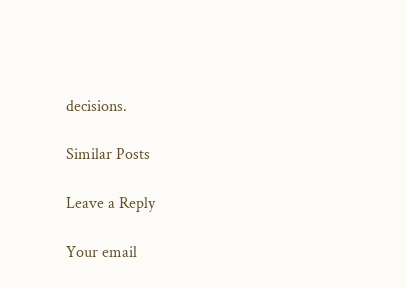decisions.

Similar Posts

Leave a Reply

Your email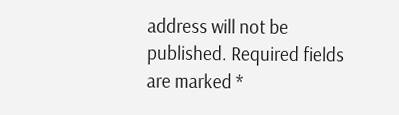address will not be published. Required fields are marked *